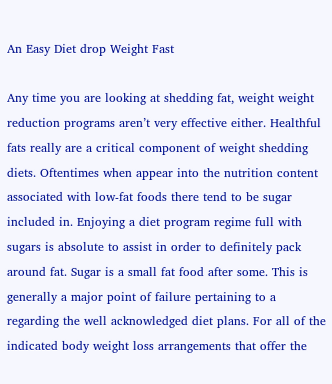An Easy Diet drop Weight Fast

Any time you are looking at shedding fat, weight weight reduction programs aren’t very effective either. Healthful fats really are a critical component of weight shedding diets. Oftentimes when appear into the nutrition content associated with low-fat foods there tend to be sugar included in. Enjoying a diet program regime full with sugars is absolute to assist in order to definitely pack around fat. Sugar is a small fat food after some. This is generally a major point of failure pertaining to a regarding the well acknowledged diet plans. For all of the indicated body weight loss arrangements that offer the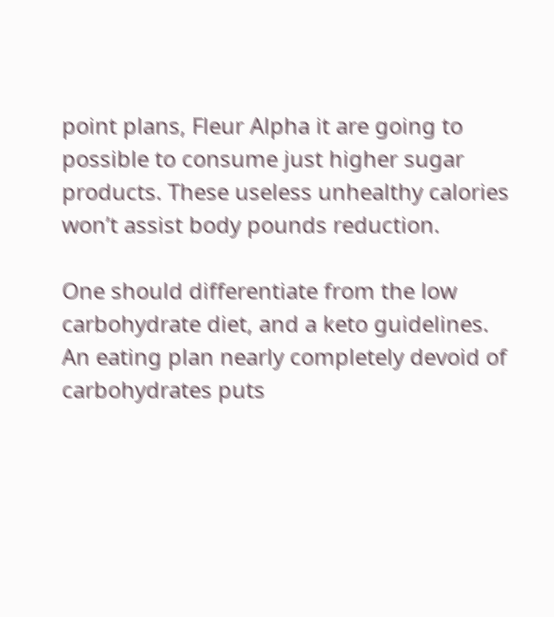point plans, Fleur Alpha it are going to possible to consume just higher sugar products. These useless unhealthy calories won’t assist body pounds reduction.

One should differentiate from the low carbohydrate diet, and a keto guidelines. An eating plan nearly completely devoid of carbohydrates puts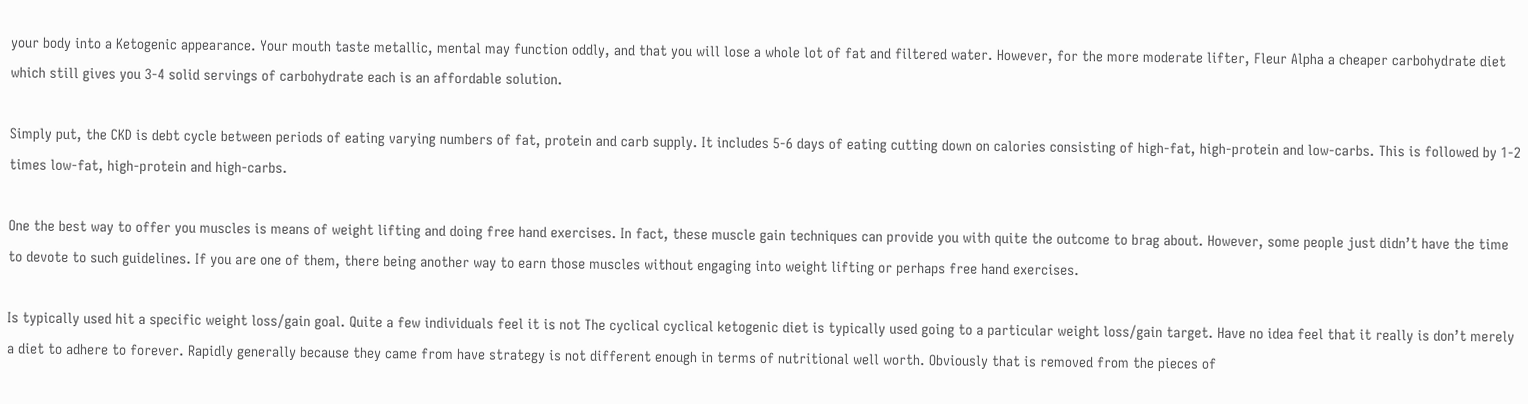your body into a Ketogenic appearance. Your mouth taste metallic, mental may function oddly, and that you will lose a whole lot of fat and filtered water. However, for the more moderate lifter, Fleur Alpha a cheaper carbohydrate diet which still gives you 3-4 solid servings of carbohydrate each is an affordable solution.

Simply put, the CKD is debt cycle between periods of eating varying numbers of fat, protein and carb supply. It includes 5-6 days of eating cutting down on calories consisting of high-fat, high-protein and low-carbs. This is followed by 1-2 times low-fat, high-protein and high-carbs.

One the best way to offer you muscles is means of weight lifting and doing free hand exercises. In fact, these muscle gain techniques can provide you with quite the outcome to brag about. However, some people just didn’t have the time to devote to such guidelines. If you are one of them, there being another way to earn those muscles without engaging into weight lifting or perhaps free hand exercises.

Is typically used hit a specific weight loss/gain goal. Quite a few individuals feel it is not The cyclical cyclical ketogenic diet is typically used going to a particular weight loss/gain target. Have no idea feel that it really is don’t merely a diet to adhere to forever. Rapidly generally because they came from have strategy is not different enough in terms of nutritional well worth. Obviously that is removed from the pieces of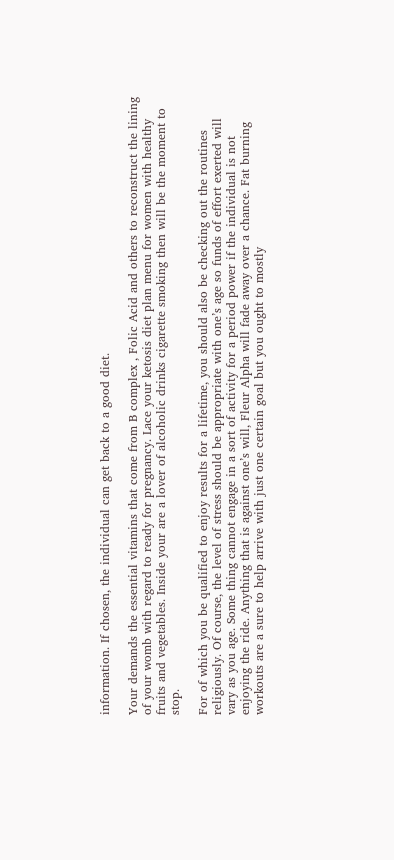information. If chosen, the individual can get back to a good diet.

Your demands the essential vitamins that come from B complex , Folic Acid and others to reconstruct the lining of your womb with regard to ready for pregnancy. Lace your ketosis diet plan menu for women with healthy fruits and vegetables. Inside your are a lover of alcoholic drinks cigarette smoking then will be the moment to stop.

For of which you be qualified to enjoy results for a lifetime, you should also be checking out the routines religiously. Of course, the level of stress should be appropriate with one’s age so funds of effort exerted will vary as you age. Some thing cannot engage in a sort of activity for a period power if the individual is not enjoying the ride. Anything that is against one’s will, Fleur Alpha will fade away over a chance. Fat burning workouts are a sure to help arrive with just one certain goal but you ought to mostly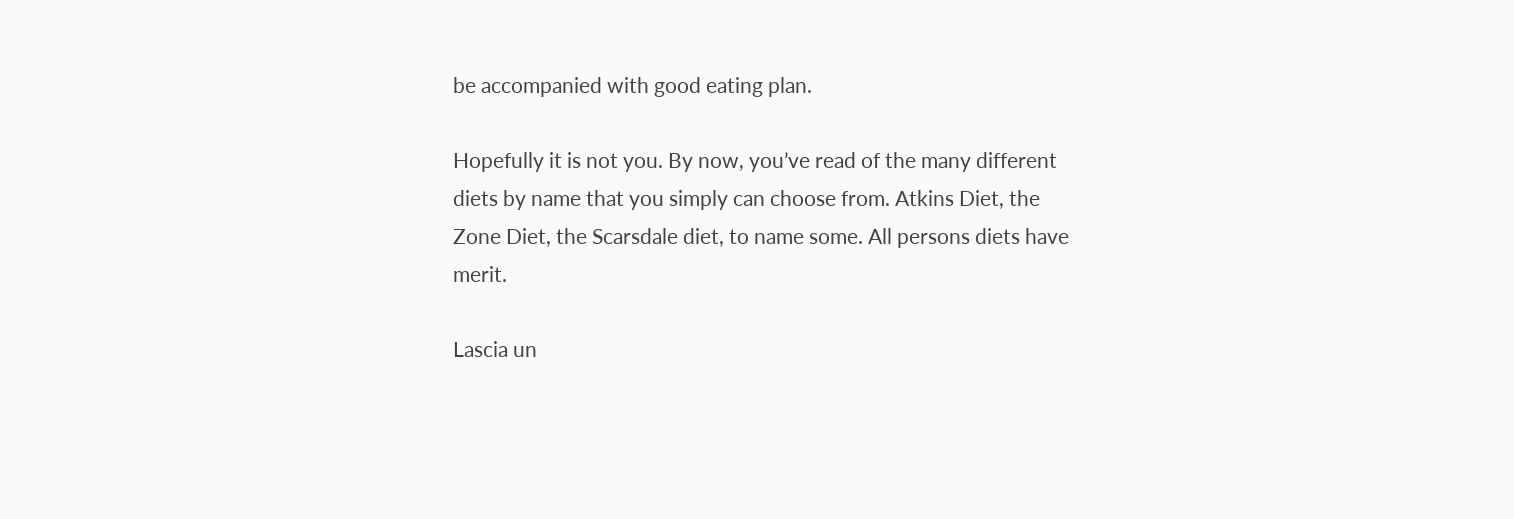be accompanied with good eating plan.

Hopefully it is not you. By now, you’ve read of the many different diets by name that you simply can choose from. Atkins Diet, the Zone Diet, the Scarsdale diet, to name some. All persons diets have merit.

Lascia un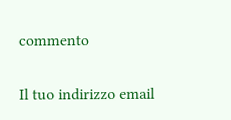commento

Il tuo indirizzo email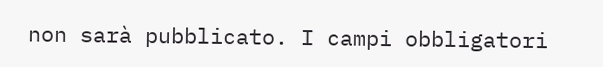non sarà pubblicato. I campi obbligatori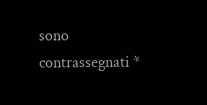sono contrassegnati *